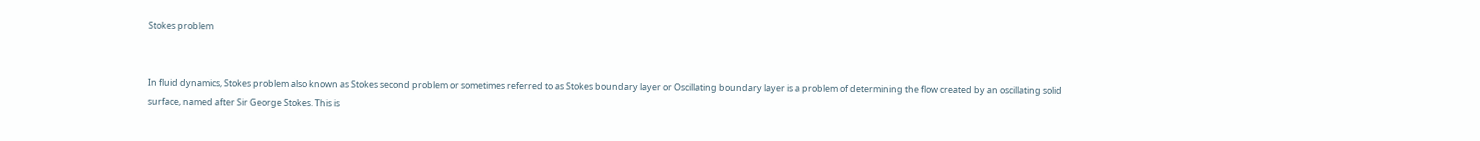Stokes problem


In fluid dynamics, Stokes problem also known as Stokes second problem or sometimes referred to as Stokes boundary layer or Oscillating boundary layer is a problem of determining the flow created by an oscillating solid surface, named after Sir George Stokes. This is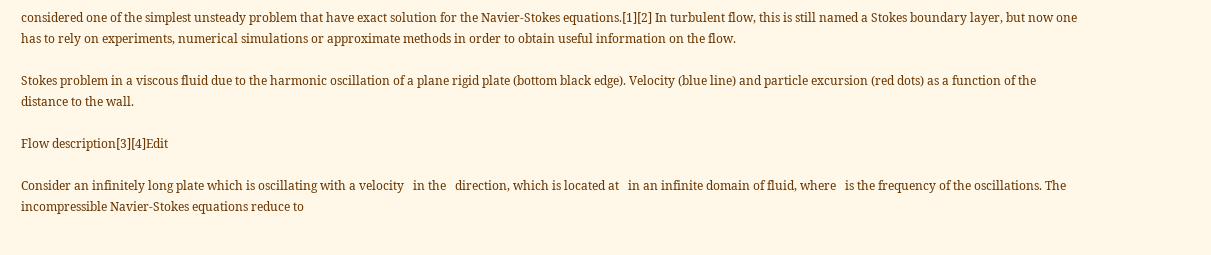considered one of the simplest unsteady problem that have exact solution for the Navier-Stokes equations.[1][2] In turbulent flow, this is still named a Stokes boundary layer, but now one has to rely on experiments, numerical simulations or approximate methods in order to obtain useful information on the flow.

Stokes problem in a viscous fluid due to the harmonic oscillation of a plane rigid plate (bottom black edge). Velocity (blue line) and particle excursion (red dots) as a function of the distance to the wall.

Flow description[3][4]Edit

Consider an infinitely long plate which is oscillating with a velocity   in the   direction, which is located at   in an infinite domain of fluid, where   is the frequency of the oscillations. The incompressible Navier-Stokes equations reduce to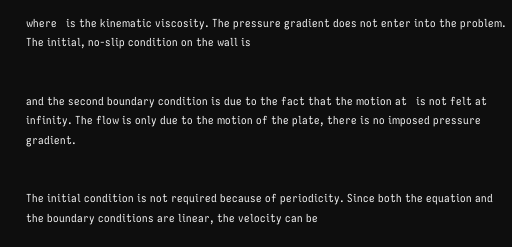where   is the kinematic viscosity. The pressure gradient does not enter into the problem. The initial, no-slip condition on the wall is


and the second boundary condition is due to the fact that the motion at   is not felt at infinity. The flow is only due to the motion of the plate, there is no imposed pressure gradient.


The initial condition is not required because of periodicity. Since both the equation and the boundary conditions are linear, the velocity can be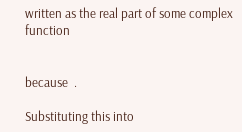written as the real part of some complex function


because  .

Substituting this into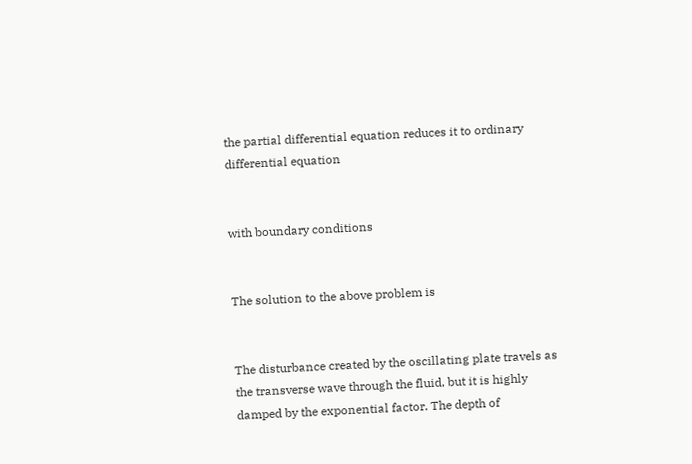the partial differential equation reduces it to ordinary differential equation


with boundary conditions


The solution to the above problem is


The disturbance created by the oscillating plate travels as the transverse wave through the fluid, but it is highly damped by the exponential factor. The depth of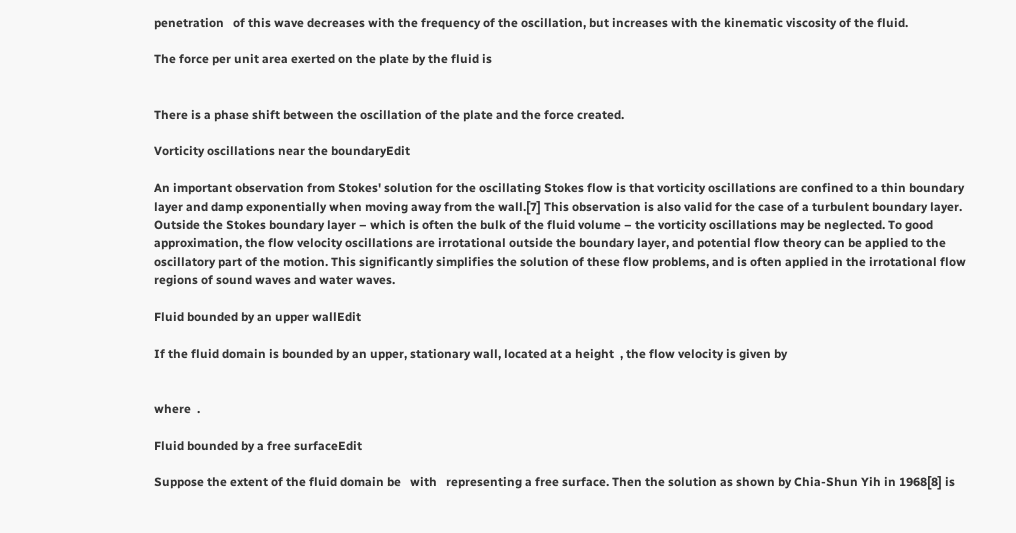penetration   of this wave decreases with the frequency of the oscillation, but increases with the kinematic viscosity of the fluid.

The force per unit area exerted on the plate by the fluid is


There is a phase shift between the oscillation of the plate and the force created.

Vorticity oscillations near the boundaryEdit

An important observation from Stokes' solution for the oscillating Stokes flow is that vorticity oscillations are confined to a thin boundary layer and damp exponentially when moving away from the wall.[7] This observation is also valid for the case of a turbulent boundary layer. Outside the Stokes boundary layer – which is often the bulk of the fluid volume – the vorticity oscillations may be neglected. To good approximation, the flow velocity oscillations are irrotational outside the boundary layer, and potential flow theory can be applied to the oscillatory part of the motion. This significantly simplifies the solution of these flow problems, and is often applied in the irrotational flow regions of sound waves and water waves.

Fluid bounded by an upper wallEdit

If the fluid domain is bounded by an upper, stationary wall, located at a height  , the flow velocity is given by


where  .

Fluid bounded by a free surfaceEdit

Suppose the extent of the fluid domain be   with   representing a free surface. Then the solution as shown by Chia-Shun Yih in 1968[8] is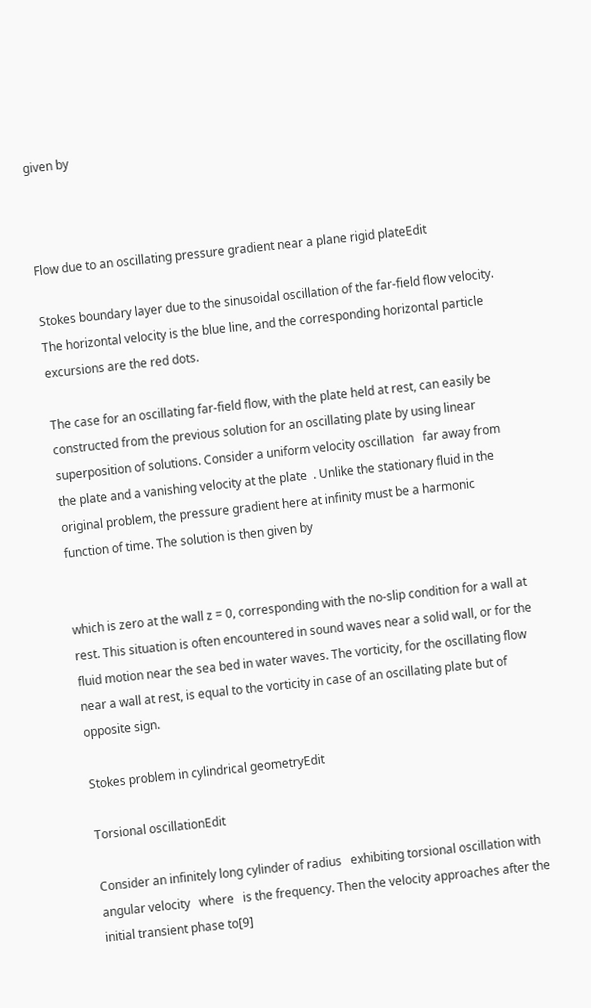given by



Flow due to an oscillating pressure gradient near a plane rigid plateEdit

Stokes boundary layer due to the sinusoidal oscillation of the far-field flow velocity. The horizontal velocity is the blue line, and the corresponding horizontal particle excursions are the red dots.

The case for an oscillating far-field flow, with the plate held at rest, can easily be constructed from the previous solution for an oscillating plate by using linear superposition of solutions. Consider a uniform velocity oscillation   far away from the plate and a vanishing velocity at the plate  . Unlike the stationary fluid in the original problem, the pressure gradient here at infinity must be a harmonic function of time. The solution is then given by


which is zero at the wall z = 0, corresponding with the no-slip condition for a wall at rest. This situation is often encountered in sound waves near a solid wall, or for the fluid motion near the sea bed in water waves. The vorticity, for the oscillating flow near a wall at rest, is equal to the vorticity in case of an oscillating plate but of opposite sign.

Stokes problem in cylindrical geometryEdit

Torsional oscillationEdit

Consider an infinitely long cylinder of radius   exhibiting torsional oscillation with angular velocity   where   is the frequency. Then the velocity approaches after the initial transient phase to[9]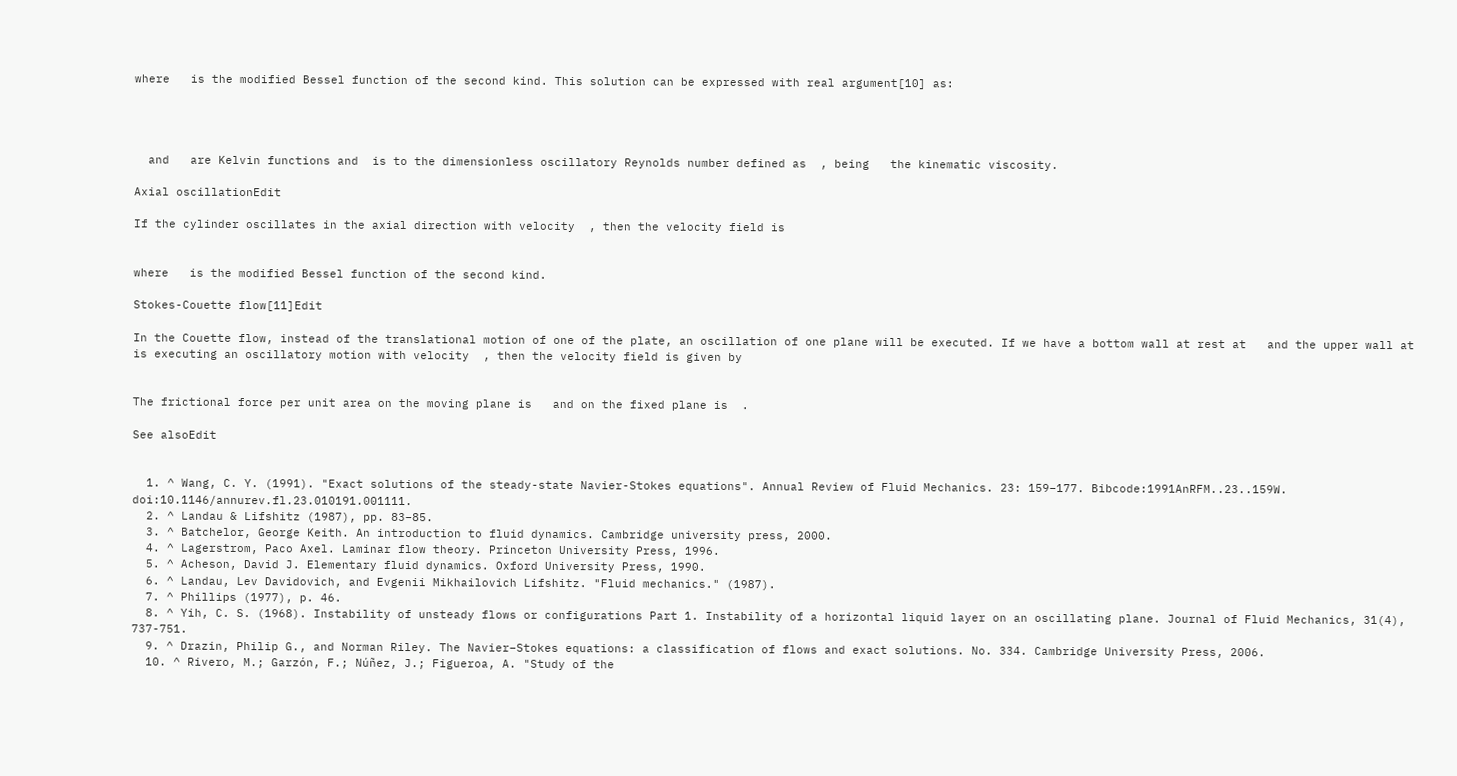where   is the modified Bessel function of the second kind. This solution can be expressed with real argument[10] as:




  and   are Kelvin functions and  is to the dimensionless oscillatory Reynolds number defined as  , being   the kinematic viscosity.

Axial oscillationEdit

If the cylinder oscillates in the axial direction with velocity  , then the velocity field is


where   is the modified Bessel function of the second kind.

Stokes-Couette flow[11]Edit

In the Couette flow, instead of the translational motion of one of the plate, an oscillation of one plane will be executed. If we have a bottom wall at rest at   and the upper wall at   is executing an oscillatory motion with velocity  , then the velocity field is given by


The frictional force per unit area on the moving plane is   and on the fixed plane is  .

See alsoEdit


  1. ^ Wang, C. Y. (1991). "Exact solutions of the steady-state Navier-Stokes equations". Annual Review of Fluid Mechanics. 23: 159–177. Bibcode:1991AnRFM..23..159W. doi:10.1146/annurev.fl.23.010191.001111.
  2. ^ Landau & Lifshitz (1987), pp. 83–85.
  3. ^ Batchelor, George Keith. An introduction to fluid dynamics. Cambridge university press, 2000.
  4. ^ Lagerstrom, Paco Axel. Laminar flow theory. Princeton University Press, 1996.
  5. ^ Acheson, David J. Elementary fluid dynamics. Oxford University Press, 1990.
  6. ^ Landau, Lev Davidovich, and Evgenii Mikhailovich Lifshitz. "Fluid mechanics." (1987).
  7. ^ Phillips (1977), p. 46.
  8. ^ Yih, C. S. (1968). Instability of unsteady flows or configurations Part 1. Instability of a horizontal liquid layer on an oscillating plane. Journal of Fluid Mechanics, 31(4), 737-751.
  9. ^ Drazin, Philip G., and Norman Riley. The Navier–Stokes equations: a classification of flows and exact solutions. No. 334. Cambridge University Press, 2006.
  10. ^ Rivero, M.; Garzón, F.; Núñez, J.; Figueroa, A. "Study of the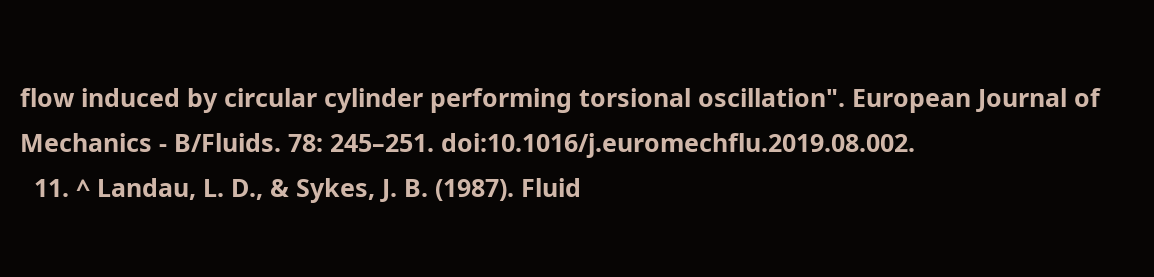flow induced by circular cylinder performing torsional oscillation". European Journal of Mechanics - B/Fluids. 78: 245–251. doi:10.1016/j.euromechflu.2019.08.002.
  11. ^ Landau, L. D., & Sykes, J. B. (1987). Fluid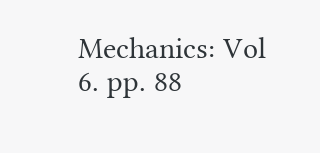Mechanics: Vol 6. pp. 88